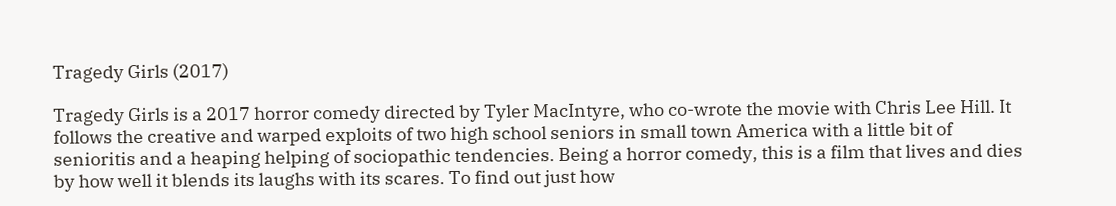Tragedy Girls (2017)

Tragedy Girls is a 2017 horror comedy directed by Tyler MacIntyre, who co-wrote the movie with Chris Lee Hill. It follows the creative and warped exploits of two high school seniors in small town America with a little bit of senioritis and a heaping helping of sociopathic tendencies. Being a horror comedy, this is a film that lives and dies by how well it blends its laughs with its scares. To find out just how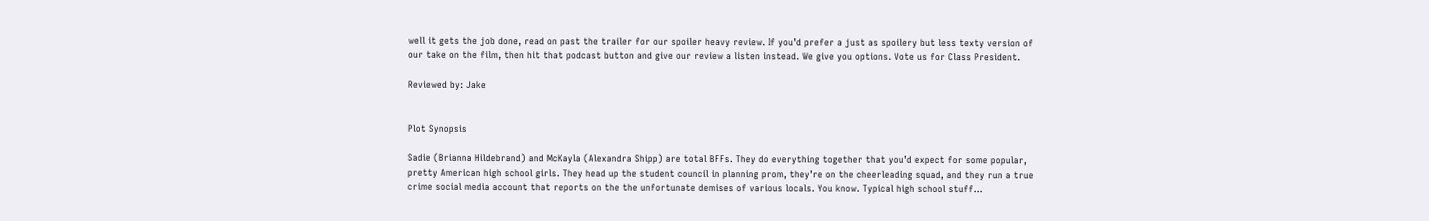well it gets the job done, read on past the trailer for our spoiler heavy review. If you’d prefer a just as spoilery but less texty version of our take on the film, then hit that podcast button and give our review a listen instead. We give you options. Vote us for Class President.

Reviewed by: Jake


Plot Synopsis

Sadie (Brianna Hildebrand) and McKayla (Alexandra Shipp) are total BFFs. They do everything together that you’d expect for some popular, pretty American high school girls. They head up the student council in planning prom, they’re on the cheerleading squad, and they run a true crime social media account that reports on the the unfortunate demises of various locals. You know. Typical high school stuff…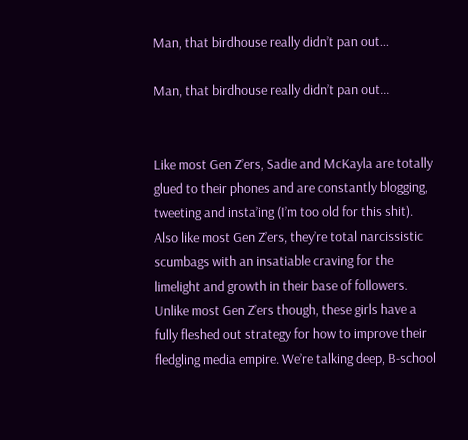Man, that birdhouse really didn’t pan out...

Man, that birdhouse really didn’t pan out...


Like most Gen Z’ers, Sadie and McKayla are totally glued to their phones and are constantly blogging, tweeting and insta’ing (I’m too old for this shit). Also like most Gen Z’ers, they’re total narcissistic scumbags with an insatiable craving for the limelight and growth in their base of followers. Unlike most Gen Z’ers though, these girls have a fully fleshed out strategy for how to improve their fledgling media empire. We’re talking deep, B-school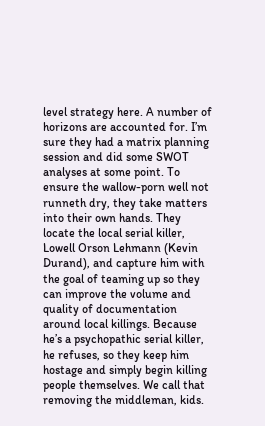level strategy here. A number of horizons are accounted for. I’m sure they had a matrix planning session and did some SWOT analyses at some point. To ensure the wallow-porn well not runneth dry, they take matters into their own hands. They locate the local serial killer, Lowell Orson Lehmann (Kevin Durand), and capture him with the goal of teaming up so they can improve the volume and quality of documentation around local killings. Because he’s a psychopathic serial killer, he refuses, so they keep him hostage and simply begin killing people themselves. We call that removing the middleman, kids.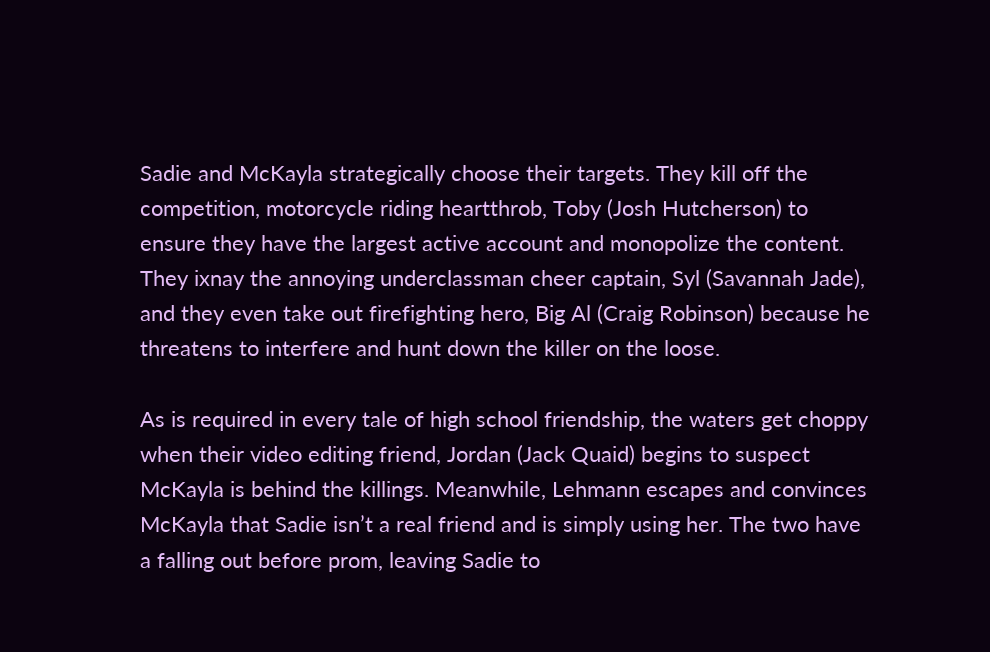Sadie and McKayla strategically choose their targets. They kill off the competition, motorcycle riding heartthrob, Toby (Josh Hutcherson) to ensure they have the largest active account and monopolize the content. They ixnay the annoying underclassman cheer captain, Syl (Savannah Jade), and they even take out firefighting hero, Big Al (Craig Robinson) because he threatens to interfere and hunt down the killer on the loose.

As is required in every tale of high school friendship, the waters get choppy when their video editing friend, Jordan (Jack Quaid) begins to suspect McKayla is behind the killings. Meanwhile, Lehmann escapes and convinces McKayla that Sadie isn’t a real friend and is simply using her. The two have a falling out before prom, leaving Sadie to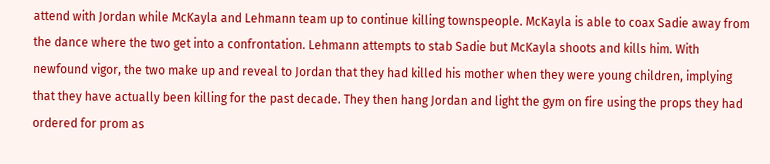attend with Jordan while McKayla and Lehmann team up to continue killing townspeople. McKayla is able to coax Sadie away from the dance where the two get into a confrontation. Lehmann attempts to stab Sadie but McKayla shoots and kills him. With newfound vigor, the two make up and reveal to Jordan that they had killed his mother when they were young children, implying that they have actually been killing for the past decade. They then hang Jordan and light the gym on fire using the props they had ordered for prom as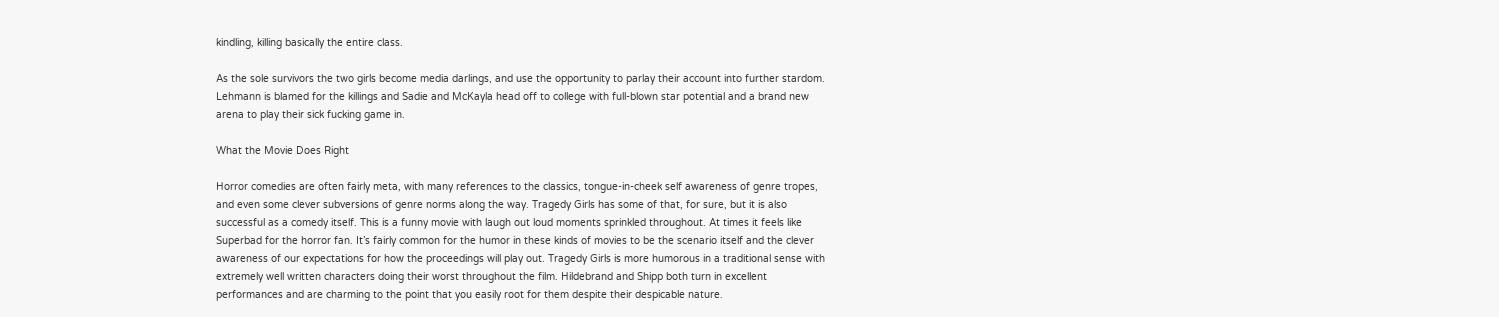kindling, killing basically the entire class.

As the sole survivors the two girls become media darlings, and use the opportunity to parlay their account into further stardom. Lehmann is blamed for the killings and Sadie and McKayla head off to college with full-blown star potential and a brand new arena to play their sick fucking game in.

What the Movie Does Right

Horror comedies are often fairly meta, with many references to the classics, tongue-in-cheek self awareness of genre tropes, and even some clever subversions of genre norms along the way. Tragedy Girls has some of that, for sure, but it is also successful as a comedy itself. This is a funny movie with laugh out loud moments sprinkled throughout. At times it feels like Superbad for the horror fan. It’s fairly common for the humor in these kinds of movies to be the scenario itself and the clever awareness of our expectations for how the proceedings will play out. Tragedy Girls is more humorous in a traditional sense with extremely well written characters doing their worst throughout the film. Hildebrand and Shipp both turn in excellent performances and are charming to the point that you easily root for them despite their despicable nature.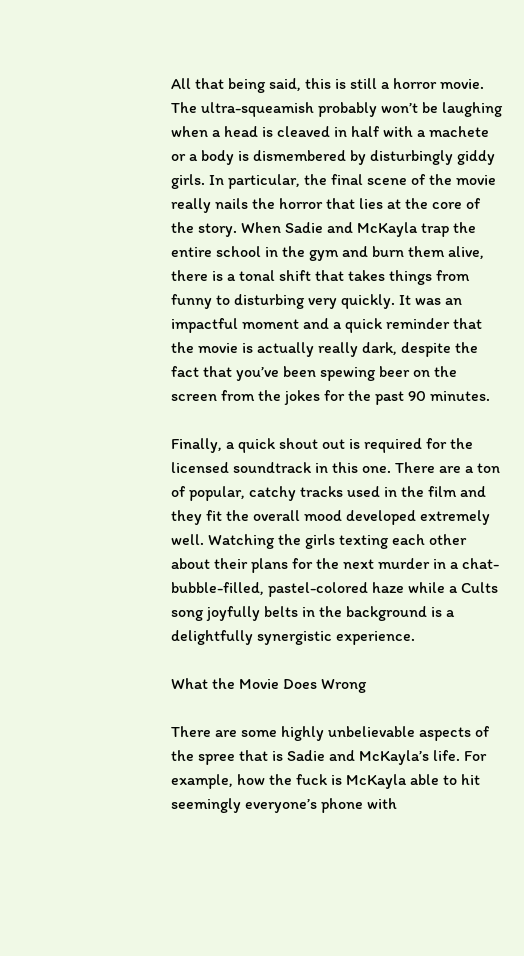All that being said, this is still a horror movie. The ultra-squeamish probably won’t be laughing when a head is cleaved in half with a machete or a body is dismembered by disturbingly giddy girls. In particular, the final scene of the movie really nails the horror that lies at the core of the story. When Sadie and McKayla trap the entire school in the gym and burn them alive, there is a tonal shift that takes things from funny to disturbing very quickly. It was an impactful moment and a quick reminder that the movie is actually really dark, despite the fact that you’ve been spewing beer on the screen from the jokes for the past 90 minutes.

Finally, a quick shout out is required for the licensed soundtrack in this one. There are a ton of popular, catchy tracks used in the film and they fit the overall mood developed extremely well. Watching the girls texting each other about their plans for the next murder in a chat-bubble-filled, pastel-colored haze while a Cults song joyfully belts in the background is a delightfully synergistic experience.

What the Movie Does Wrong

There are some highly unbelievable aspects of the spree that is Sadie and McKayla’s life. For example, how the fuck is McKayla able to hit seemingly everyone’s phone with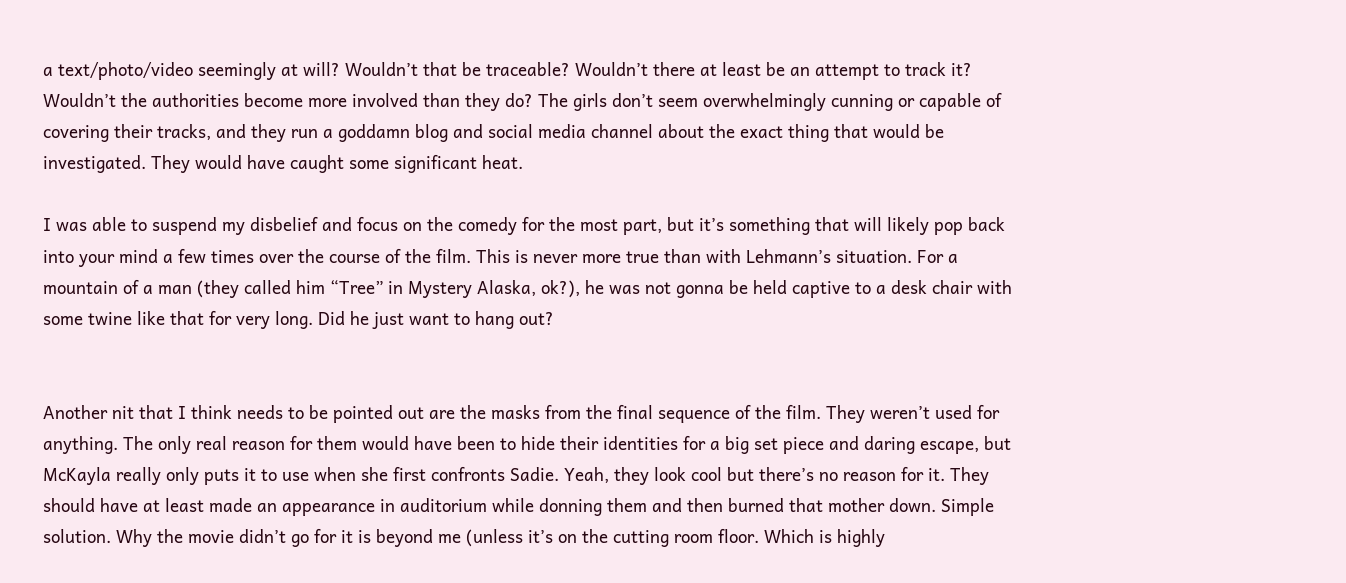a text/photo/video seemingly at will? Wouldn’t that be traceable? Wouldn’t there at least be an attempt to track it? Wouldn’t the authorities become more involved than they do? The girls don’t seem overwhelmingly cunning or capable of covering their tracks, and they run a goddamn blog and social media channel about the exact thing that would be investigated. They would have caught some significant heat.

I was able to suspend my disbelief and focus on the comedy for the most part, but it’s something that will likely pop back into your mind a few times over the course of the film. This is never more true than with Lehmann’s situation. For a mountain of a man (they called him “Tree” in Mystery Alaska, ok?), he was not gonna be held captive to a desk chair with some twine like that for very long. Did he just want to hang out?


Another nit that I think needs to be pointed out are the masks from the final sequence of the film. They weren’t used for anything. The only real reason for them would have been to hide their identities for a big set piece and daring escape, but McKayla really only puts it to use when she first confronts Sadie. Yeah, they look cool but there’s no reason for it. They should have at least made an appearance in auditorium while donning them and then burned that mother down. Simple solution. Why the movie didn’t go for it is beyond me (unless it’s on the cutting room floor. Which is highly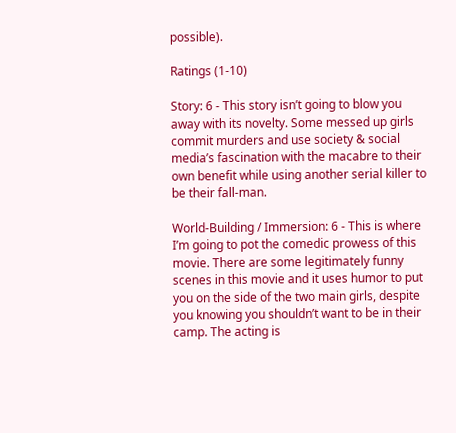possible).

Ratings (1-10)

Story: 6 - This story isn’t going to blow you away with its novelty. Some messed up girls commit murders and use society & social media’s fascination with the macabre to their own benefit while using another serial killer to be their fall-man.

World-Building / Immersion: 6 - This is where I’m going to pot the comedic prowess of this movie. There are some legitimately funny scenes in this movie and it uses humor to put you on the side of the two main girls, despite you knowing you shouldn’t want to be in their camp. The acting is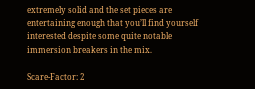extremely solid and the set pieces are entertaining enough that you’ll find yourself interested despite some quite notable immersion breakers in the mix.

Scare-Factor: 2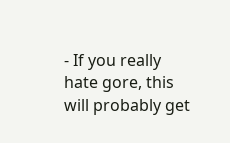- If you really hate gore, this will probably get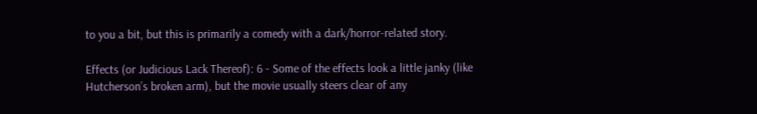to you a bit, but this is primarily a comedy with a dark/horror-related story.

Effects (or Judicious Lack Thereof): 6 - Some of the effects look a little janky (like Hutcherson’s broken arm), but the movie usually steers clear of any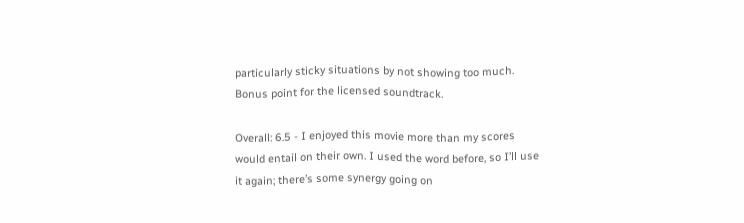particularly sticky situations by not showing too much. Bonus point for the licensed soundtrack.

Overall: 6.5 - I enjoyed this movie more than my scores would entail on their own. I used the word before, so I’ll use it again; there’s some synergy going on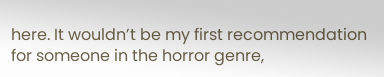here. It wouldn’t be my first recommendation for someone in the horror genre,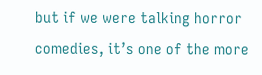but if we were talking horror comedies, it’s one of the more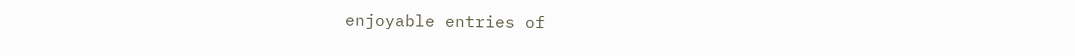enjoyable entries of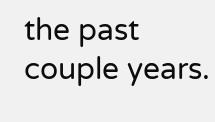the past couple years.